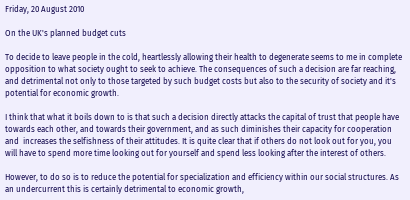Friday, 20 August 2010

On the UK's planned budget cuts

To decide to leave people in the cold, heartlessly allowing their health to degenerate seems to me in complete opposition to what society ought to seek to achieve. The consequences of such a decision are far reaching, and detrimental not only to those targeted by such budget costs but also to the security of society and it's potential for economic growth.

I think that what it boils down to is that such a decision directly attacks the capital of trust that people have towards each other, and towards their government, and as such diminishes their capacity for cooperation and  increases the selfishness of their attitudes. It is quite clear that if others do not look out for you, you will have to spend more time looking out for yourself and spend less looking after the interest of others.

However, to do so is to reduce the potential for specialization and efficiency within our social structures. As an undercurrent this is certainly detrimental to economic growth,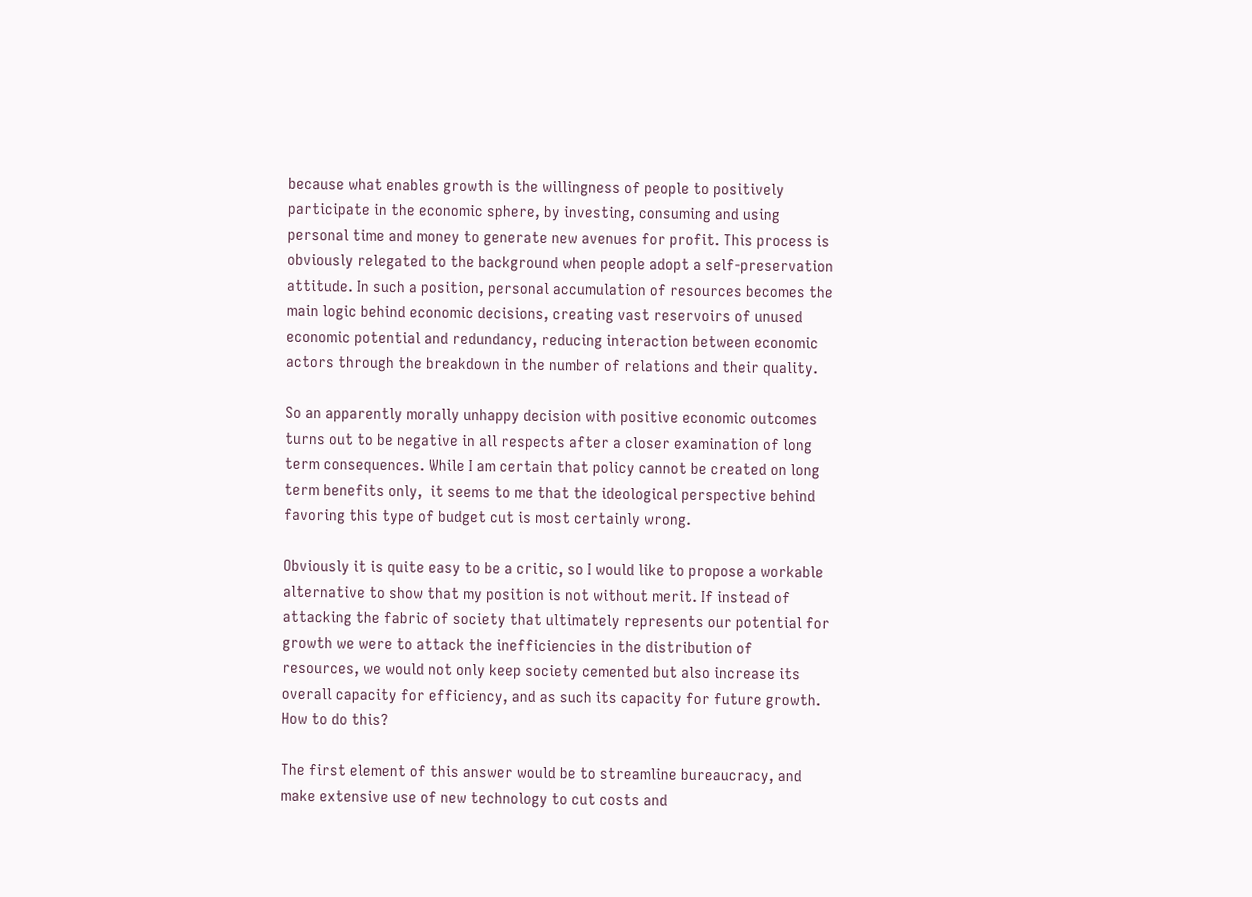because what enables growth is the willingness of people to positively participate in the economic sphere, by investing, consuming and using personal time and money to generate new avenues for profit. This process is obviously relegated to the background when people adopt a self-preservation attitude. In such a position, personal accumulation of resources becomes the main logic behind economic decisions, creating vast reservoirs of unused economic potential and redundancy, reducing interaction between economic actors through the breakdown in the number of relations and their quality.

So an apparently morally unhappy decision with positive economic outcomes turns out to be negative in all respects after a closer examination of long term consequences. While I am certain that policy cannot be created on long term benefits only,  it seems to me that the ideological perspective behind favoring this type of budget cut is most certainly wrong.

Obviously it is quite easy to be a critic, so I would like to propose a workable alternative to show that my position is not without merit. If instead of attacking the fabric of society that ultimately represents our potential for growth we were to attack the inefficiencies in the distribution of resources, we would not only keep society cemented but also increase its overall capacity for efficiency, and as such its capacity for future growth. How to do this?

The first element of this answer would be to streamline bureaucracy, and make extensive use of new technology to cut costs and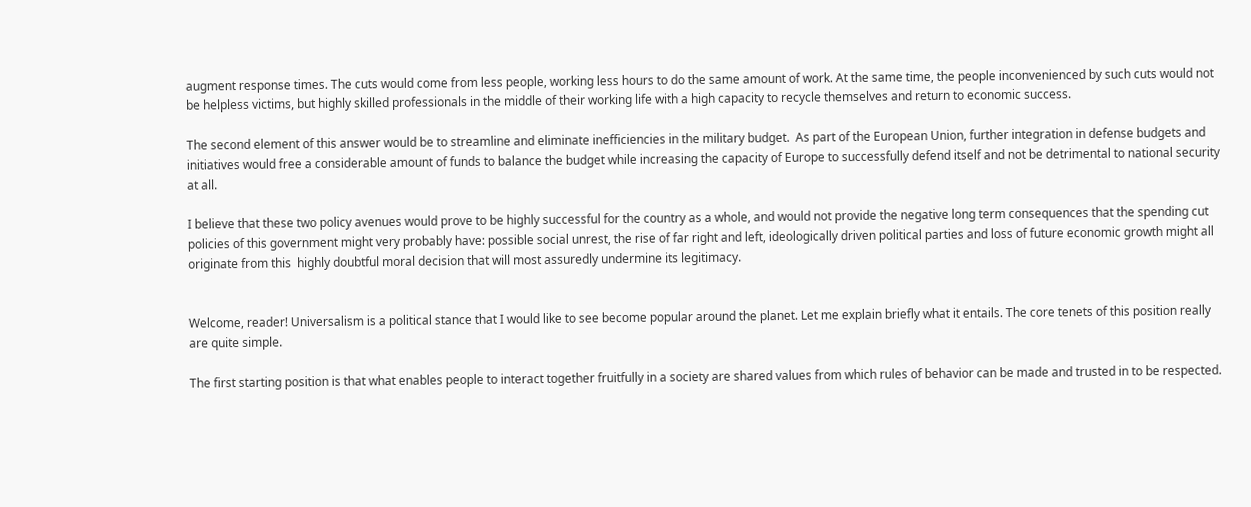augment response times. The cuts would come from less people, working less hours to do the same amount of work. At the same time, the people inconvenienced by such cuts would not be helpless victims, but highly skilled professionals in the middle of their working life with a high capacity to recycle themselves and return to economic success.

The second element of this answer would be to streamline and eliminate inefficiencies in the military budget.  As part of the European Union, further integration in defense budgets and initiatives would free a considerable amount of funds to balance the budget while increasing the capacity of Europe to successfully defend itself and not be detrimental to national security at all.

I believe that these two policy avenues would prove to be highly successful for the country as a whole, and would not provide the negative long term consequences that the spending cut policies of this government might very probably have: possible social unrest, the rise of far right and left, ideologically driven political parties and loss of future economic growth might all originate from this  highly doubtful moral decision that will most assuredly undermine its legitimacy.


Welcome, reader! Universalism is a political stance that I would like to see become popular around the planet. Let me explain briefly what it entails. The core tenets of this position really are quite simple.

The first starting position is that what enables people to interact together fruitfully in a society are shared values from which rules of behavior can be made and trusted in to be respected.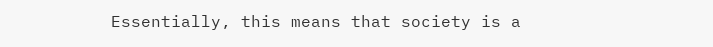Essentially, this means that society is a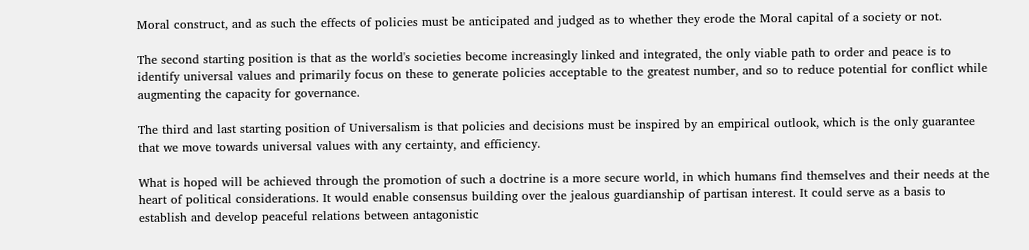Moral construct, and as such the effects of policies must be anticipated and judged as to whether they erode the Moral capital of a society or not.

The second starting position is that as the world's societies become increasingly linked and integrated, the only viable path to order and peace is to identify universal values and primarily focus on these to generate policies acceptable to the greatest number, and so to reduce potential for conflict while augmenting the capacity for governance.

The third and last starting position of Universalism is that policies and decisions must be inspired by an empirical outlook, which is the only guarantee that we move towards universal values with any certainty, and efficiency.

What is hoped will be achieved through the promotion of such a doctrine is a more secure world, in which humans find themselves and their needs at the heart of political considerations. It would enable consensus building over the jealous guardianship of partisan interest. It could serve as a basis to establish and develop peaceful relations between antagonistic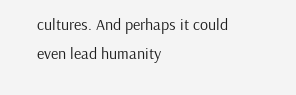cultures. And perhaps it could even lead humanity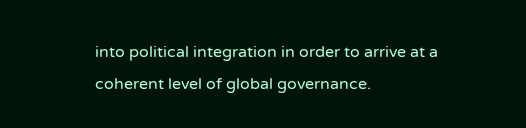into political integration in order to arrive at a coherent level of global governance.